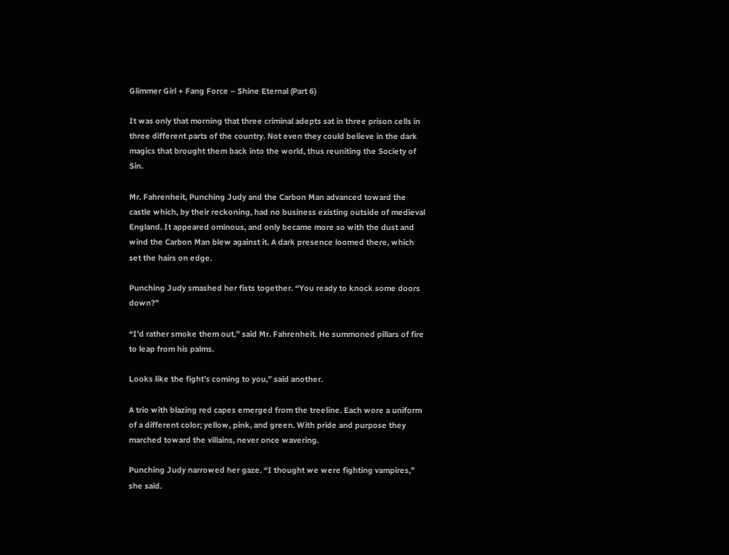Glimmer Girl + Fang Force – Shine Eternal (Part 6)

It was only that morning that three criminal adepts sat in three prison cells in three different parts of the country. Not even they could believe in the dark magics that brought them back into the world, thus reuniting the Society of Sin.

Mr. Fahrenheit, Punching Judy and the Carbon Man advanced toward the castle which, by their reckoning, had no business existing outside of medieval England. It appeared ominous, and only became more so with the dust and wind the Carbon Man blew against it. A dark presence loomed there, which set the hairs on edge.

Punching Judy smashed her fists together. “You ready to knock some doors down?”

“I’d rather smoke them out,” said Mr. Fahrenheit. He summoned pillars of fire to leap from his palms.

Looks like the fight’s coming to you,” said another.

A trio with blazing red capes emerged from the treeline. Each wore a uniform of a different color; yellow, pink, and green. With pride and purpose they marched toward the villains, never once wavering.

Punching Judy narrowed her gaze. “I thought we were fighting vampires,” she said.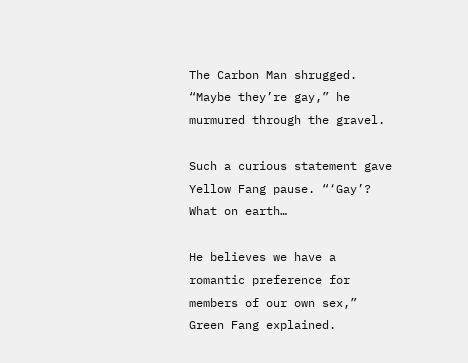The Carbon Man shrugged. “Maybe they’re gay,” he murmured through the gravel.

Such a curious statement gave Yellow Fang pause. “‘Gay’? What on earth…

He believes we have a romantic preference for members of our own sex,” Green Fang explained.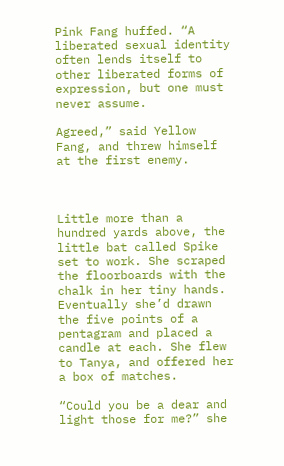Pink Fang huffed. “A liberated sexual identity often lends itself to other liberated forms of expression, but one must never assume.

Agreed,” said Yellow Fang, and threw himself at the first enemy.



Little more than a hundred yards above, the little bat called Spike set to work. She scraped the floorboards with the chalk in her tiny hands. Eventually she’d drawn the five points of a pentagram and placed a candle at each. She flew to Tanya, and offered her a box of matches.

“Could you be a dear and light those for me?” she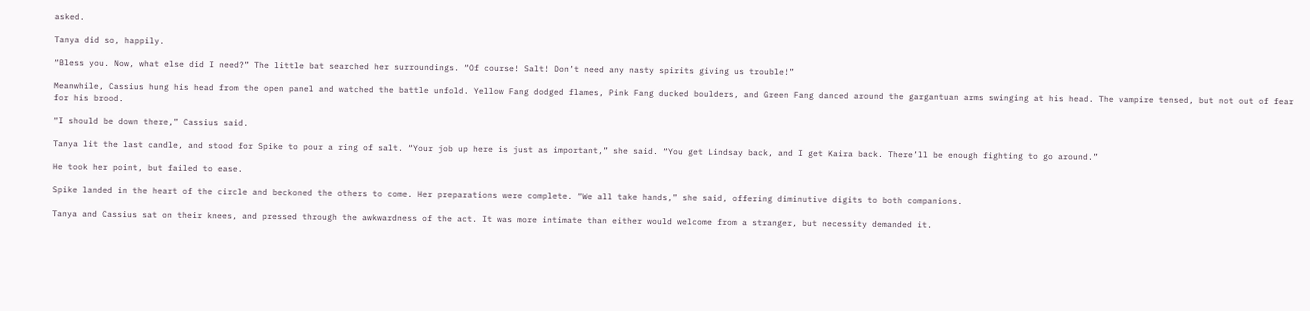asked.

Tanya did so, happily.

“Bless you. Now, what else did I need?” The little bat searched her surroundings. “Of course! Salt! Don’t need any nasty spirits giving us trouble!”

Meanwhile, Cassius hung his head from the open panel and watched the battle unfold. Yellow Fang dodged flames, Pink Fang ducked boulders, and Green Fang danced around the gargantuan arms swinging at his head. The vampire tensed, but not out of fear for his brood.

“I should be down there,” Cassius said.

Tanya lit the last candle, and stood for Spike to pour a ring of salt. “Your job up here is just as important,” she said. “You get Lindsay back, and I get Kaira back. There’ll be enough fighting to go around.”

He took her point, but failed to ease.

Spike landed in the heart of the circle and beckoned the others to come. Her preparations were complete. “We all take hands,” she said, offering diminutive digits to both companions.

Tanya and Cassius sat on their knees, and pressed through the awkwardness of the act. It was more intimate than either would welcome from a stranger, but necessity demanded it.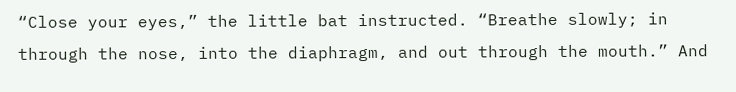“Close your eyes,” the little bat instructed. “Breathe slowly; in through the nose, into the diaphragm, and out through the mouth.” And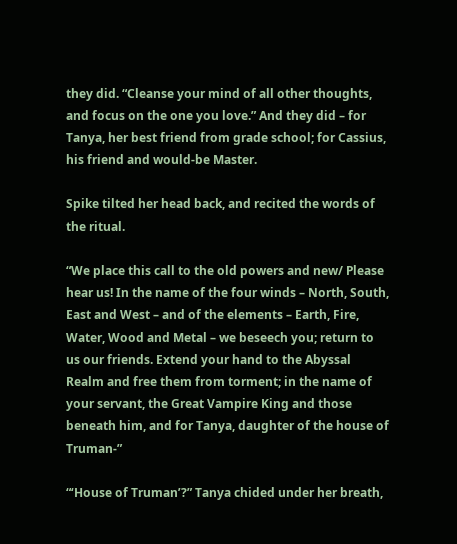they did. “Cleanse your mind of all other thoughts, and focus on the one you love.” And they did – for Tanya, her best friend from grade school; for Cassius, his friend and would-be Master.

Spike tilted her head back, and recited the words of the ritual.

“We place this call to the old powers and new/ Please hear us! In the name of the four winds – North, South, East and West – and of the elements – Earth, Fire, Water, Wood and Metal – we beseech you; return to us our friends. Extend your hand to the Abyssal Realm and free them from torment; in the name of your servant, the Great Vampire King and those beneath him, and for Tanya, daughter of the house of Truman-”

“‘House of Truman’?” Tanya chided under her breath,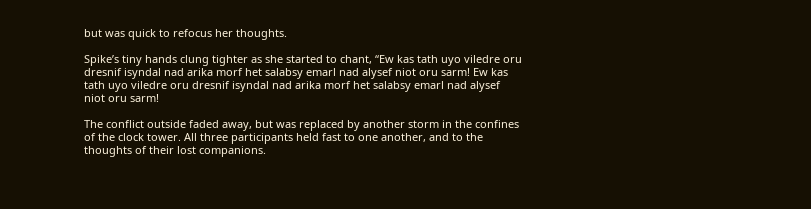but was quick to refocus her thoughts.

Spike’s tiny hands clung tighter as she started to chant, “Ew kas tath uyo viledre oru dresnif isyndal nad arika morf het salabsy emarl nad alysef niot oru sarm! Ew kas tath uyo viledre oru dresnif isyndal nad arika morf het salabsy emarl nad alysef niot oru sarm!

The conflict outside faded away, but was replaced by another storm in the confines of the clock tower. All three participants held fast to one another, and to the thoughts of their lost companions.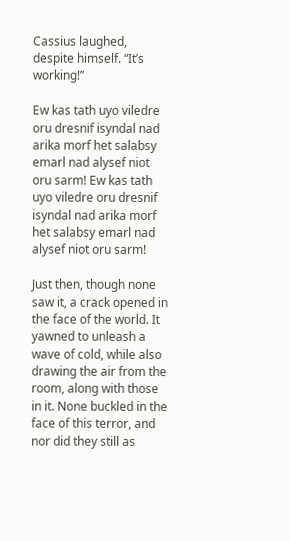Cassius laughed, despite himself. “It’s working!”

Ew kas tath uyo viledre oru dresnif isyndal nad arika morf het salabsy emarl nad alysef niot oru sarm! Ew kas tath uyo viledre oru dresnif isyndal nad arika morf het salabsy emarl nad alysef niot oru sarm!

Just then, though none saw it, a crack opened in the face of the world. It yawned to unleash a wave of cold, while also drawing the air from the room, along with those in it. None buckled in the face of this terror, and nor did they still as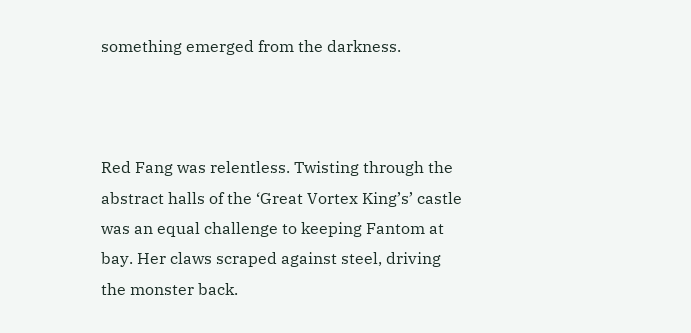something emerged from the darkness.



Red Fang was relentless. Twisting through the abstract halls of the ‘Great Vortex King’s’ castle was an equal challenge to keeping Fantom at bay. Her claws scraped against steel, driving the monster back.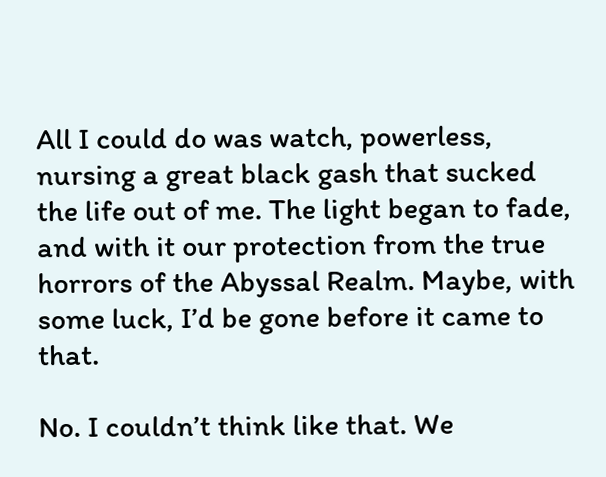All I could do was watch, powerless, nursing a great black gash that sucked the life out of me. The light began to fade, and with it our protection from the true horrors of the Abyssal Realm. Maybe, with some luck, I’d be gone before it came to that.

No. I couldn’t think like that. We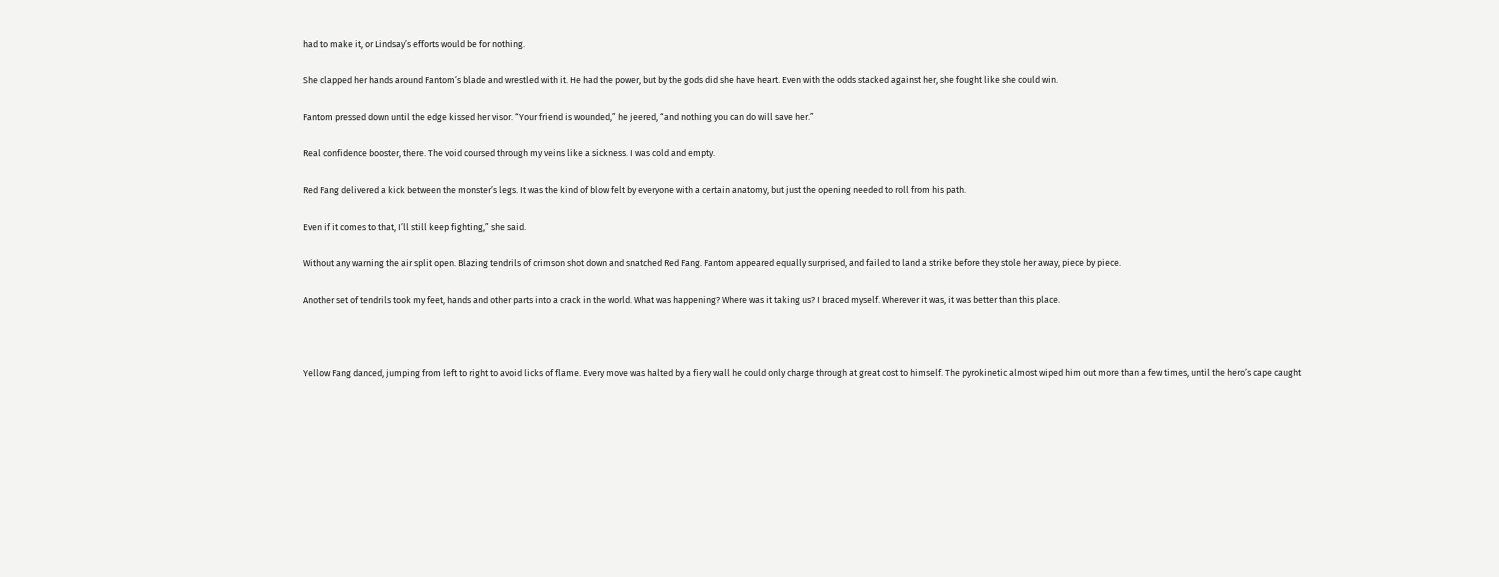had to make it, or Lindsay’s efforts would be for nothing.

She clapped her hands around Fantom’s blade and wrestled with it. He had the power, but by the gods did she have heart. Even with the odds stacked against her, she fought like she could win.

Fantom pressed down until the edge kissed her visor. “Your friend is wounded,” he jeered, “and nothing you can do will save her.”

Real confidence booster, there. The void coursed through my veins like a sickness. I was cold and empty.

Red Fang delivered a kick between the monster’s legs. It was the kind of blow felt by everyone with a certain anatomy, but just the opening needed to roll from his path.

Even if it comes to that, I’ll still keep fighting,” she said.

Without any warning the air split open. Blazing tendrils of crimson shot down and snatched Red Fang. Fantom appeared equally surprised, and failed to land a strike before they stole her away, piece by piece.

Another set of tendrils took my feet, hands and other parts into a crack in the world. What was happening? Where was it taking us? I braced myself. Wherever it was, it was better than this place.



Yellow Fang danced, jumping from left to right to avoid licks of flame. Every move was halted by a fiery wall he could only charge through at great cost to himself. The pyrokinetic almost wiped him out more than a few times, until the hero’s cape caught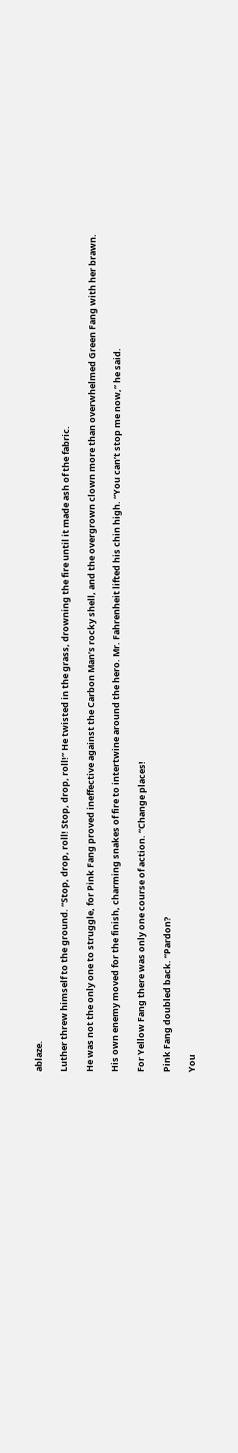ablaze.

Luther threw himself to the ground. “Stop, drop, roll! Stop, drop, roll!” He twisted in the grass, drowning the fire until it made ash of the fabric.

He was not the only one to struggle, for Pink Fang proved ineffective against the Carbon Man’s rocky shell, and the overgrown clown more than overwhelmed Green Fang with her brawn.

His own enemy moved for the finish, charming snakes of fire to intertwine around the hero. Mr. Fahrenheit lifted his chin high. “You can’t stop me now,” he said.

For Yellow Fang there was only one course of action. “Change places!

Pink Fang doubled back. “Pardon?

You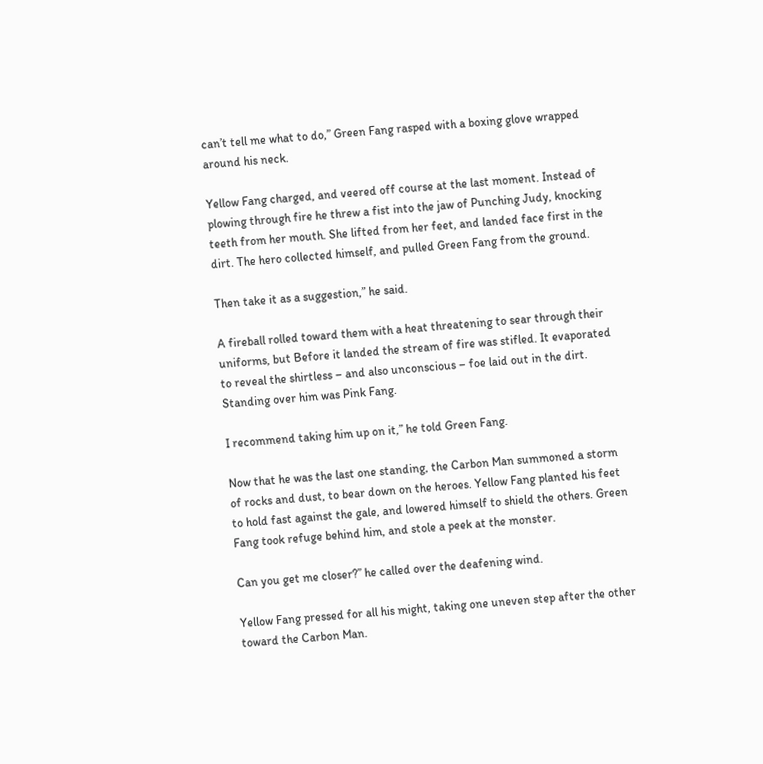can’t tell me what to do,” Green Fang rasped with a boxing glove wrapped around his neck.

Yellow Fang charged, and veered off course at the last moment. Instead of plowing through fire he threw a fist into the jaw of Punching Judy, knocking teeth from her mouth. She lifted from her feet, and landed face first in the dirt. The hero collected himself, and pulled Green Fang from the ground.

Then take it as a suggestion,” he said.

A fireball rolled toward them with a heat threatening to sear through their uniforms, but Before it landed the stream of fire was stifled. It evaporated to reveal the shirtless – and also unconscious – foe laid out in the dirt. Standing over him was Pink Fang.

I recommend taking him up on it,” he told Green Fang.

Now that he was the last one standing, the Carbon Man summoned a storm of rocks and dust, to bear down on the heroes. Yellow Fang planted his feet to hold fast against the gale, and lowered himself to shield the others. Green Fang took refuge behind him, and stole a peek at the monster.

Can you get me closer?” he called over the deafening wind.

Yellow Fang pressed for all his might, taking one uneven step after the other toward the Carbon Man.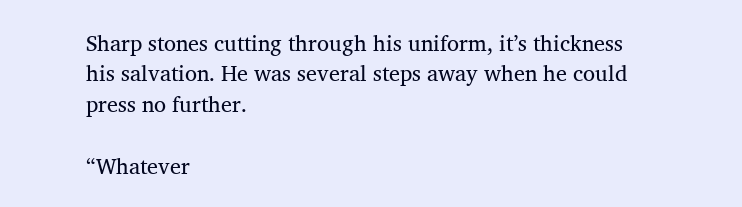Sharp stones cutting through his uniform, it’s thickness his salvation. He was several steps away when he could press no further.

“Whatever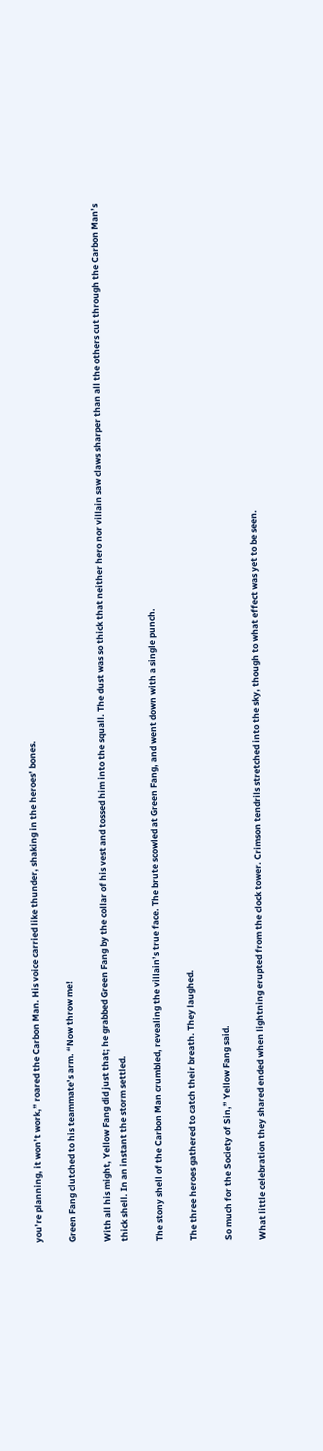you’re planning, it won’t work,” roared the Carbon Man. His voice carried like thunder, shaking in the heroes’ bones.

Green Fang clutched to his teammate’s arm. “Now throw me!

With all his might, Yellow Fang did just that; he grabbed Green Fang by the collar of his vest and tossed him into the squall. The dust was so thick that neither hero nor villain saw claws sharper than all the others cut through the Carbon Man’s thick shell. In an instant the storm settled.

The stony shell of the Carbon Man crumbled, revealing the villain’s true face. The brute scowled at Green Fang, and went down with a single punch.

The three heroes gathered to catch their breath. They laughed.

So much for the Society of Sin,” Yellow Fang said.

What little celebration they shared ended when lightning erupted from the clock tower. Crimson tendrils stretched into the sky, though to what effect was yet to be seen.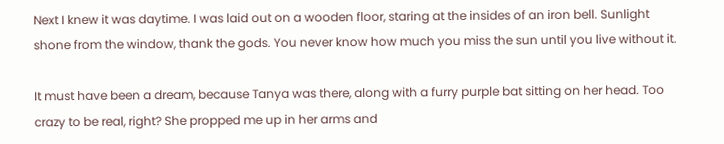Next I knew it was daytime. I was laid out on a wooden floor, staring at the insides of an iron bell. Sunlight shone from the window, thank the gods. You never know how much you miss the sun until you live without it.

It must have been a dream, because Tanya was there, along with a furry purple bat sitting on her head. Too crazy to be real, right? She propped me up in her arms and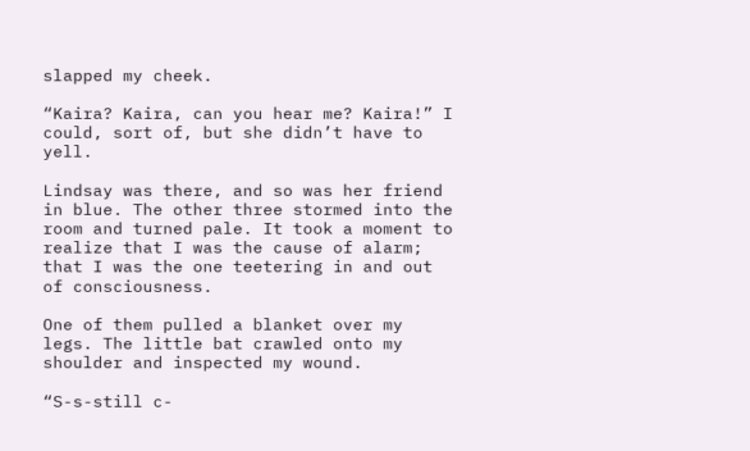slapped my cheek.

“Kaira? Kaira, can you hear me? Kaira!” I could, sort of, but she didn’t have to yell.

Lindsay was there, and so was her friend in blue. The other three stormed into the room and turned pale. It took a moment to realize that I was the cause of alarm; that I was the one teetering in and out of consciousness.

One of them pulled a blanket over my legs. The little bat crawled onto my shoulder and inspected my wound.

“S-s-still c-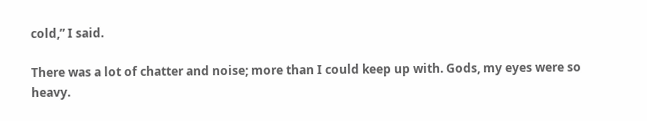cold,” I said.

There was a lot of chatter and noise; more than I could keep up with. Gods, my eyes were so heavy.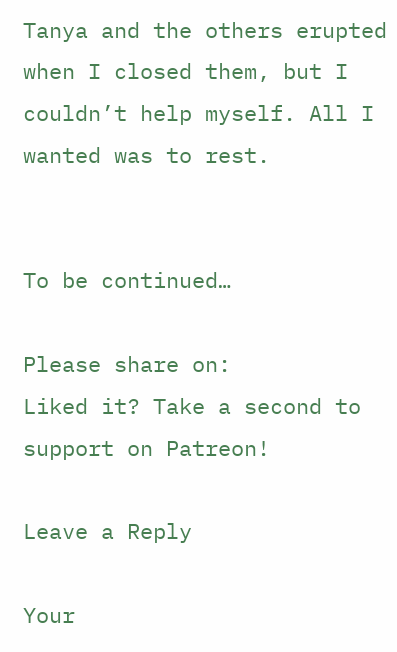Tanya and the others erupted when I closed them, but I couldn’t help myself. All I wanted was to rest.


To be continued…

Please share on:
Liked it? Take a second to support on Patreon!

Leave a Reply

Your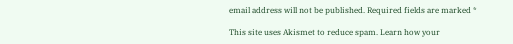email address will not be published. Required fields are marked *

This site uses Akismet to reduce spam. Learn how your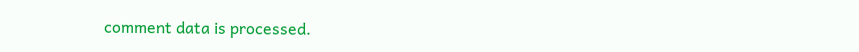comment data is processed.